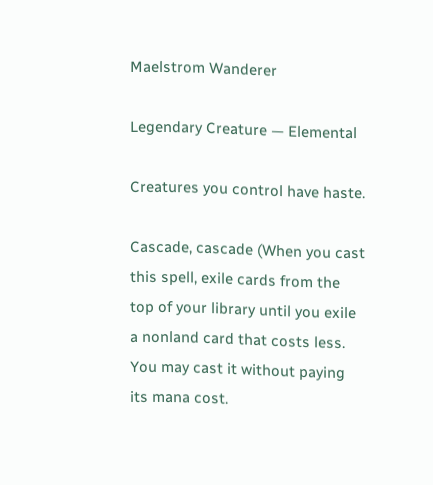Maelstrom Wanderer

Legendary Creature — Elemental

Creatures you control have haste.

Cascade, cascade (When you cast this spell, exile cards from the top of your library until you exile a nonland card that costs less. You may cast it without paying its mana cost.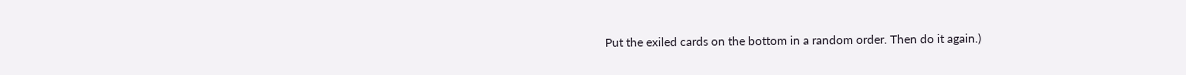Put the exiled cards on the bottom in a random order. Then do it again.)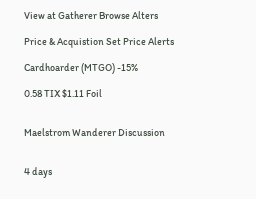View at Gatherer Browse Alters

Price & Acquistion Set Price Alerts

Cardhoarder (MTGO) -15%

0.58 TIX $1.11 Foil


Maelstrom Wanderer Discussion


4 days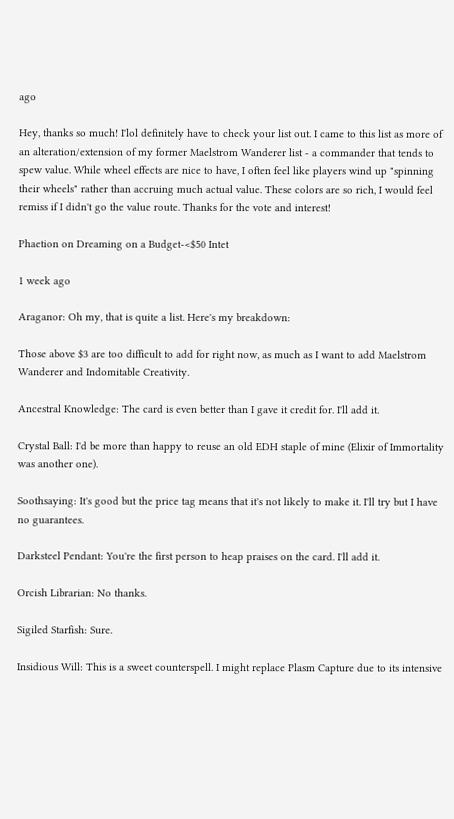ago

Hey, thanks so much! I'lol definitely have to check your list out. I came to this list as more of an alteration/extension of my former Maelstrom Wanderer list - a commander that tends to spew value. While wheel effects are nice to have, I often feel like players wind up "spinning their wheels" rather than accruing much actual value. These colors are so rich, I would feel remiss if I didn't go the value route. Thanks for the vote and interest!

Phaetion on Dreaming on a Budget-<$50 Intet

1 week ago

Araganor: Oh my, that is quite a list. Here's my breakdown:

Those above $3 are too difficult to add for right now, as much as I want to add Maelstrom Wanderer and Indomitable Creativity.

Ancestral Knowledge: The card is even better than I gave it credit for. I'll add it.

Crystal Ball: I'd be more than happy to reuse an old EDH staple of mine (Elixir of Immortality was another one).

Soothsaying: It's good but the price tag means that it's not likely to make it. I'll try but I have no guarantees.

Darksteel Pendant: You're the first person to heap praises on the card. I'll add it.

Orcish Librarian: No thanks.

Sigiled Starfish: Sure.

Insidious Will: This is a sweet counterspell. I might replace Plasm Capture due to its intensive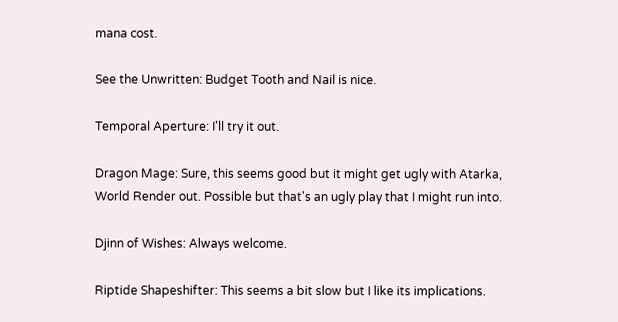mana cost.

See the Unwritten: Budget Tooth and Nail is nice.

Temporal Aperture: I'll try it out.

Dragon Mage: Sure, this seems good but it might get ugly with Atarka, World Render out. Possible but that's an ugly play that I might run into.

Djinn of Wishes: Always welcome.

Riptide Shapeshifter: This seems a bit slow but I like its implications.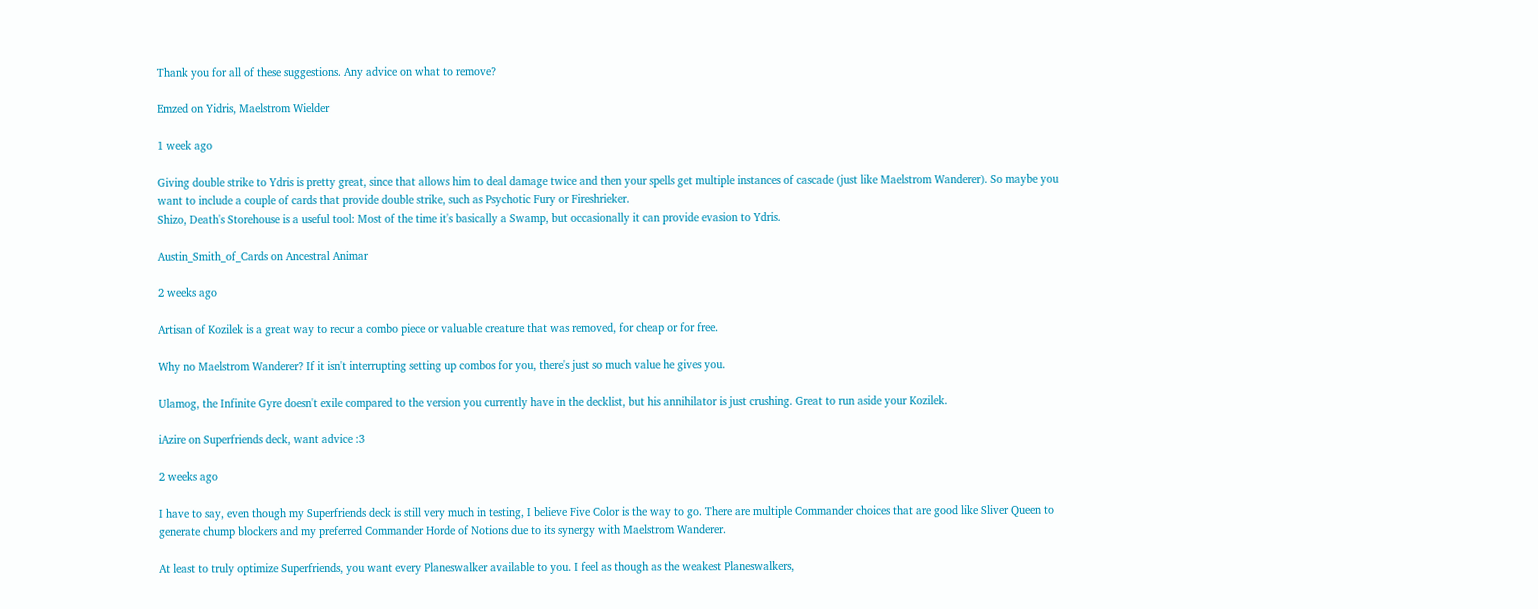Thank you for all of these suggestions. Any advice on what to remove?

Emzed on Yidris, Maelstrom Wielder

1 week ago

Giving double strike to Ydris is pretty great, since that allows him to deal damage twice and then your spells get multiple instances of cascade (just like Maelstrom Wanderer). So maybe you want to include a couple of cards that provide double strike, such as Psychotic Fury or Fireshrieker.
Shizo, Death's Storehouse is a useful tool: Most of the time it's basically a Swamp, but occasionally it can provide evasion to Ydris.

Austin_Smith_of_Cards on Ancestral Animar

2 weeks ago

Artisan of Kozilek is a great way to recur a combo piece or valuable creature that was removed, for cheap or for free.

Why no Maelstrom Wanderer? If it isn't interrupting setting up combos for you, there's just so much value he gives you.

Ulamog, the Infinite Gyre doesn't exile compared to the version you currently have in the decklist, but his annihilator is just crushing. Great to run aside your Kozilek.

iAzire on Superfriends deck, want advice :3

2 weeks ago

I have to say, even though my Superfriends deck is still very much in testing, I believe Five Color is the way to go. There are multiple Commander choices that are good like Sliver Queen to generate chump blockers and my preferred Commander Horde of Notions due to its synergy with Maelstrom Wanderer.

At least to truly optimize Superfriends, you want every Planeswalker available to you. I feel as though as the weakest Planeswalkers,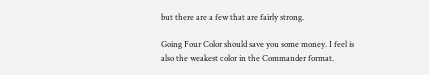but there are a few that are fairly strong.

Going Four Color should save you some money. I feel is also the weakest color in the Commander format.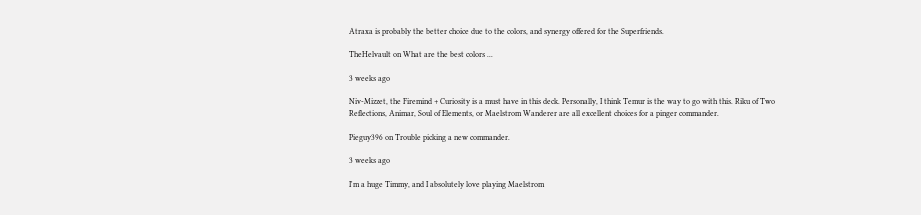Atraxa is probably the better choice due to the colors, and synergy offered for the Superfriends.

TheHelvault on What are the best colors ...

3 weeks ago

Niv-Mizzet, the Firemind + Curiosity is a must have in this deck. Personally, I think Temur is the way to go with this. Riku of Two Reflections, Animar, Soul of Elements, or Maelstrom Wanderer are all excellent choices for a pinger commander.

Pieguy396 on Trouble picking a new commander.

3 weeks ago

I'm a huge Timmy, and I absolutely love playing Maelstrom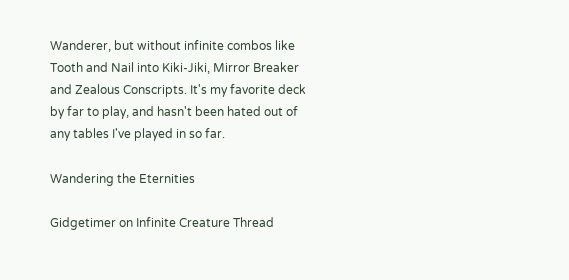Wanderer, but without infinite combos like Tooth and Nail into Kiki-Jiki, Mirror Breaker and Zealous Conscripts. It's my favorite deck by far to play, and hasn't been hated out of any tables I've played in so far.

Wandering the Eternities

Gidgetimer on Infinite Creature Thread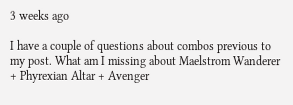3 weeks ago

I have a couple of questions about combos previous to my post. What am I missing about Maelstrom Wanderer + Phyrexian Altar + Avenger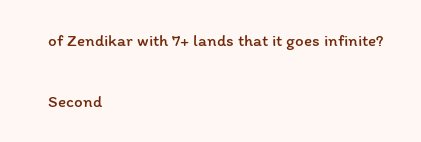of Zendikar with 7+ lands that it goes infinite?

Second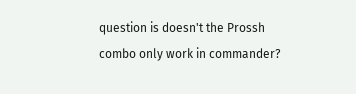question is doesn't the Prossh combo only work in commander?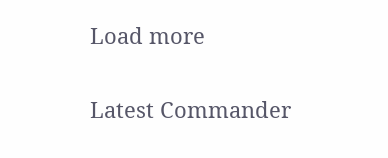Load more

Latest Commander